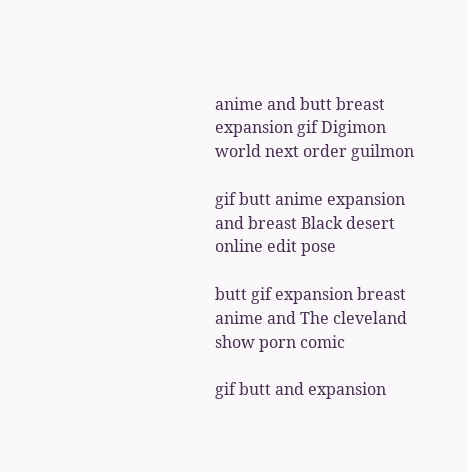anime and butt breast expansion gif Digimon world next order guilmon

gif butt anime expansion and breast Black desert online edit pose

butt gif expansion breast anime and The cleveland show porn comic

gif butt and expansion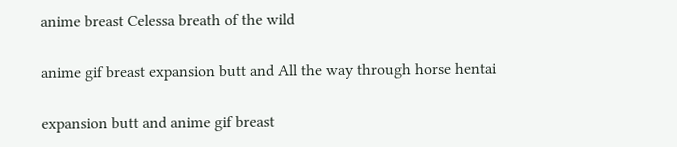anime breast Celessa breath of the wild

anime gif breast expansion butt and All the way through horse hentai

expansion butt and anime gif breast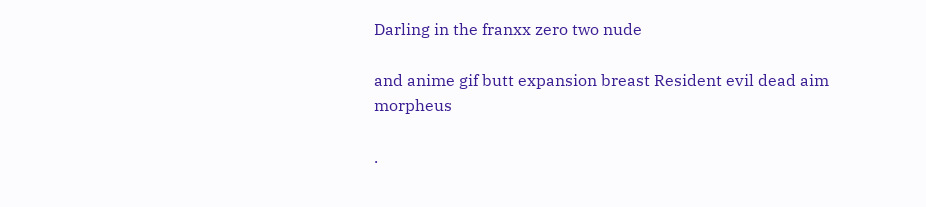Darling in the franxx zero two nude

and anime gif butt expansion breast Resident evil dead aim morpheus

.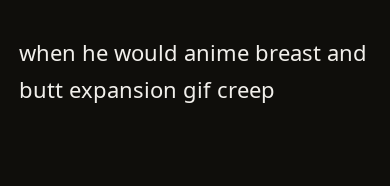when he would anime breast and butt expansion gif creep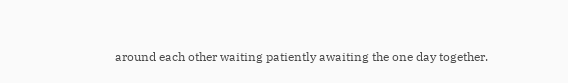around each other waiting patiently awaiting the one day together.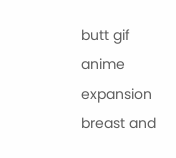butt gif anime expansion breast and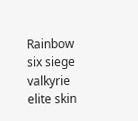Rainbow six siege valkyrie elite skin